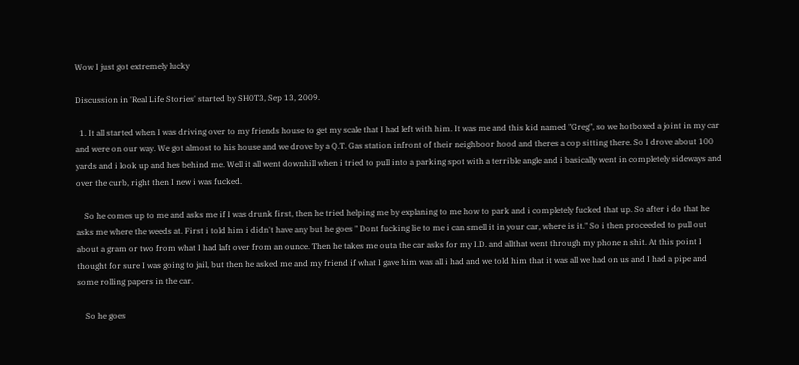Wow I just got extremely lucky

Discussion in 'Real Life Stories' started by SH0T3, Sep 13, 2009.

  1. It all started when I was driving over to my friends house to get my scale that I had left with him. It was me and this kid named "Greg", so we hotboxed a joint in my car and were on our way. We got almost to his house and we drove by a Q.T. Gas station infront of their neighboor hood and theres a cop sitting there. So I drove about 100 yards and i look up and hes behind me. Well it all went downhill when i tried to pull into a parking spot with a terrible angle and i basically went in completely sideways and over the curb, right then I new i was fucked.

    So he comes up to me and asks me if I was drunk first, then he tried helping me by explaning to me how to park and i completely fucked that up. So after i do that he asks me where the weeds at. First i told him i didn't have any but he goes " Dont fucking lie to me i can smell it in your car, where is it." So i then proceeded to pull out about a gram or two from what I had laft over from an ounce. Then he takes me outa the car asks for my I.D. and allthat went through my phone n shit. At this point I thought for sure I was going to jail, but then he asked me and my friend if what I gave him was all i had and we told him that it was all we had on us and I had a pipe and some rolling papers in the car.

    So he goes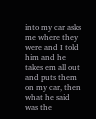into my car asks me where they were and I told him and he takes em all out and puts them on my car, then what he said was the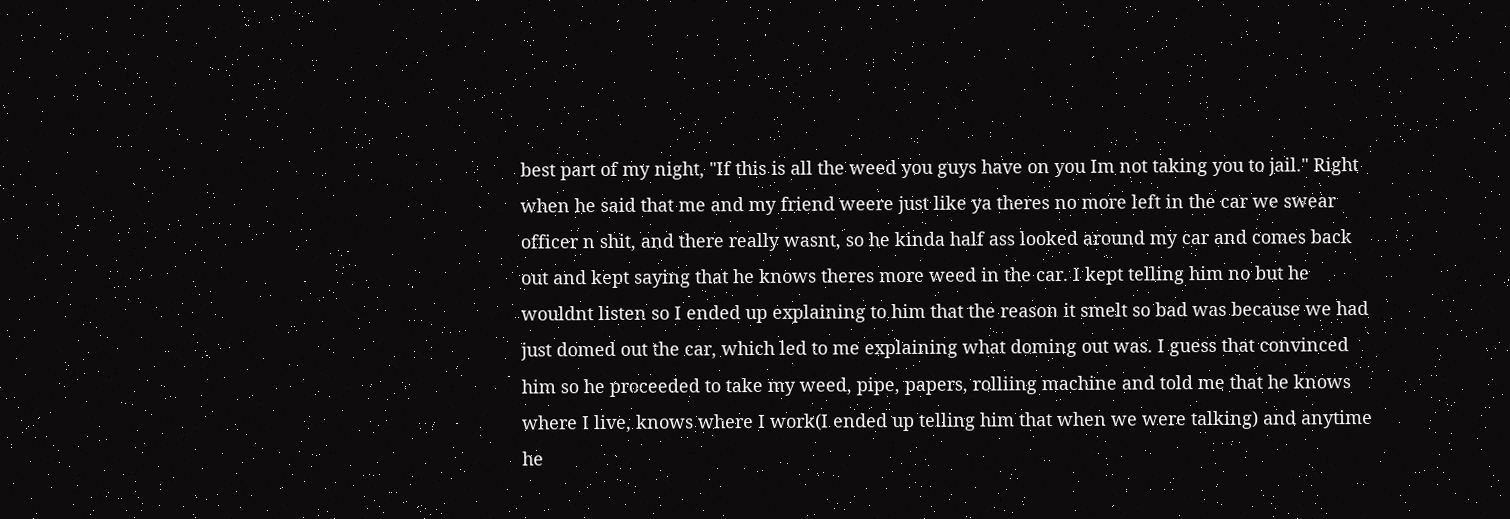best part of my night, "If this is all the weed you guys have on you Im not taking you to jail." Right when he said that me and my friend weere just like ya theres no more left in the car we swear officer n shit, and there really wasnt, so he kinda half ass looked around my car and comes back out and kept saying that he knows theres more weed in the car. I kept telling him no but he wouldnt listen so I ended up explaining to him that the reason it smelt so bad was because we had just domed out the car, which led to me explaining what doming out was. I guess that convinced him so he proceeded to take my weed, pipe, papers, rolliing machine and told me that he knows where I live, knows where I work(I ended up telling him that when we were talking) and anytime he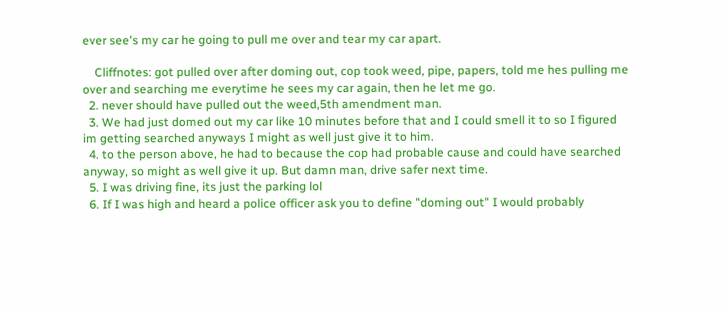ever see's my car he going to pull me over and tear my car apart.

    Cliffnotes: got pulled over after doming out, cop took weed, pipe, papers, told me hes pulling me over and searching me everytime he sees my car again, then he let me go.
  2. never should have pulled out the weed,5th amendment man.
  3. We had just domed out my car like 10 minutes before that and I could smell it to so I figured im getting searched anyways I might as well just give it to him.
  4. to the person above, he had to because the cop had probable cause and could have searched anyway, so might as well give it up. But damn man, drive safer next time.
  5. I was driving fine, its just the parking lol
  6. If I was high and heard a police officer ask you to define "doming out" I would probably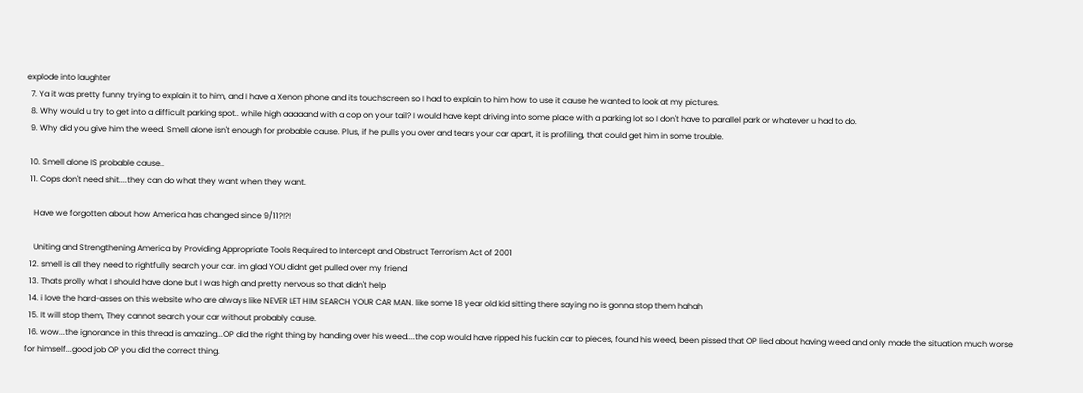explode into laughter
  7. Ya it was pretty funny trying to explain it to him, and I have a Xenon phone and its touchscreen so I had to explain to him how to use it cause he wanted to look at my pictures.
  8. Why would u try to get into a difficult parking spot.. while high aaaaand with a cop on your tail? I would have kept driving into some place with a parking lot so I don't have to parallel park or whatever u had to do.
  9. Why did you give him the weed. Smell alone isn't enough for probable cause. Plus, if he pulls you over and tears your car apart, it is profiling, that could get him in some trouble.

  10. Smell alone IS probable cause..
  11. Cops don't need shit....they can do what they want when they want.

    Have we forgotten about how America has changed since 9/11?!?!

    Uniting and Strengthening America by Providing Appropriate Tools Required to Intercept and Obstruct Terrorism Act of 2001
  12. smell is all they need to rightfully search your car. im glad YOU didnt get pulled over my friend
  13. Thats prolly what I should have done but I was high and pretty nervous so that didn't help
  14. i love the hard-asses on this website who are always like NEVER LET HIM SEARCH YOUR CAR MAN. like some 18 year old kid sitting there saying no is gonna stop them hahah
  15. It will stop them, They cannot search your car without probably cause.
  16. wow...the ignorance in this thread is amazing...OP did the right thing by handing over his weed....the cop would have ripped his fuckin car to pieces, found his weed, been pissed that OP lied about having weed and only made the situation much worse for himself...good job OP you did the correct thing.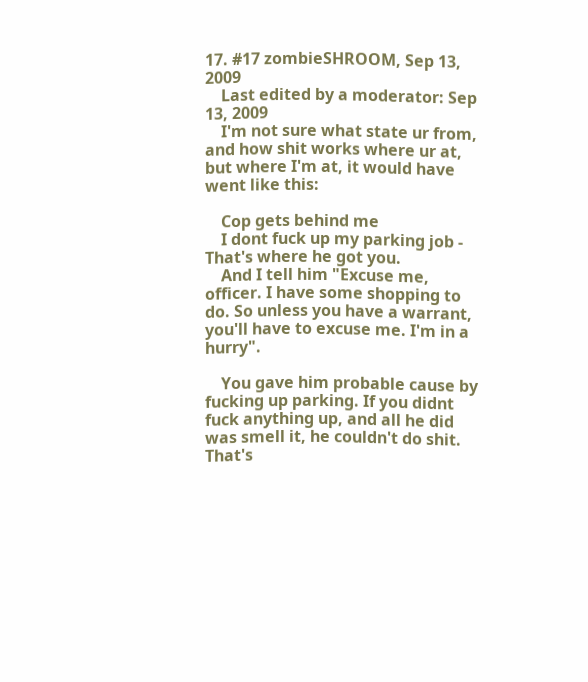17. #17 zombieSHROOM, Sep 13, 2009
    Last edited by a moderator: Sep 13, 2009
    I'm not sure what state ur from, and how shit works where ur at, but where I'm at, it would have went like this:

    Cop gets behind me
    I dont fuck up my parking job - That's where he got you.
    And I tell him "Excuse me, officer. I have some shopping to do. So unless you have a warrant, you'll have to excuse me. I'm in a hurry".

    You gave him probable cause by fucking up parking. If you didnt fuck anything up, and all he did was smell it, he couldn't do shit. That's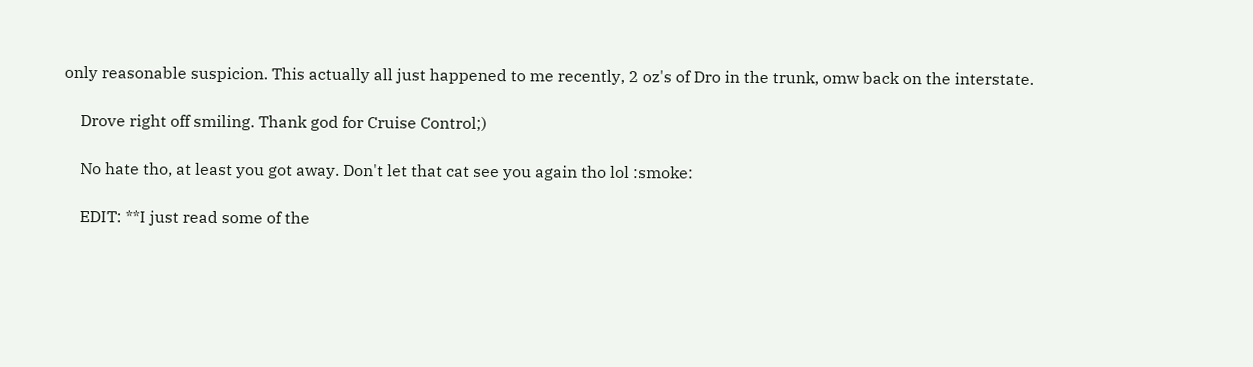only reasonable suspicion. This actually all just happened to me recently, 2 oz's of Dro in the trunk, omw back on the interstate.

    Drove right off smiling. Thank god for Cruise Control;)

    No hate tho, at least you got away. Don't let that cat see you again tho lol :smoke:

    EDIT: **I just read some of the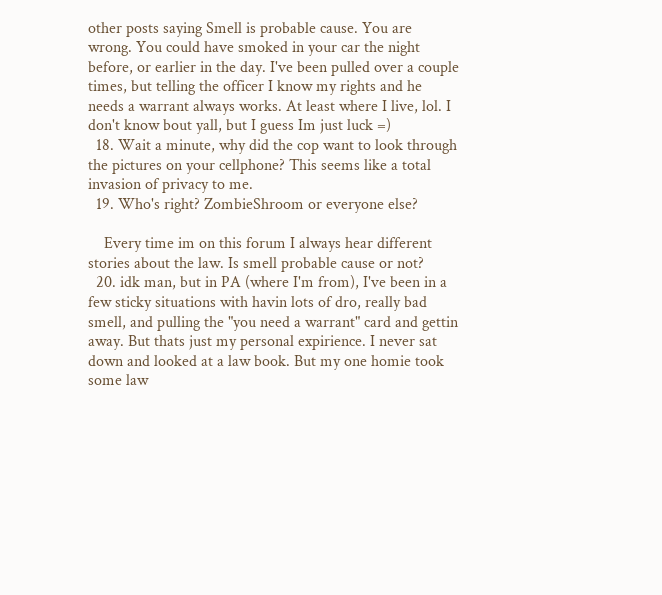other posts saying Smell is probable cause. You are wrong. You could have smoked in your car the night before, or earlier in the day. I've been pulled over a couple times, but telling the officer I know my rights and he needs a warrant always works. At least where I live, lol. I don't know bout yall, but I guess Im just luck =)
  18. Wait a minute, why did the cop want to look through the pictures on your cellphone? This seems like a total invasion of privacy to me.
  19. Who's right? ZombieShroom or everyone else?

    Every time im on this forum I always hear different stories about the law. Is smell probable cause or not?
  20. idk man, but in PA (where I'm from), I've been in a few sticky situations with havin lots of dro, really bad smell, and pulling the "you need a warrant" card and gettin away. But thats just my personal expirience. I never sat down and looked at a law book. But my one homie took some law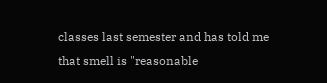classes last semester and has told me that smell is "reasonable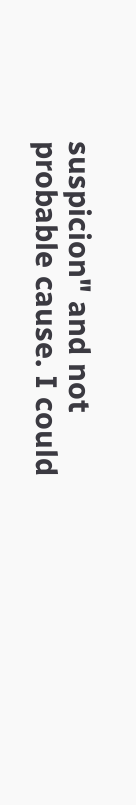suspicion" and not probable cause. I could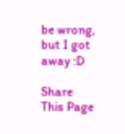be wrong, but I got away :D

Share This Page